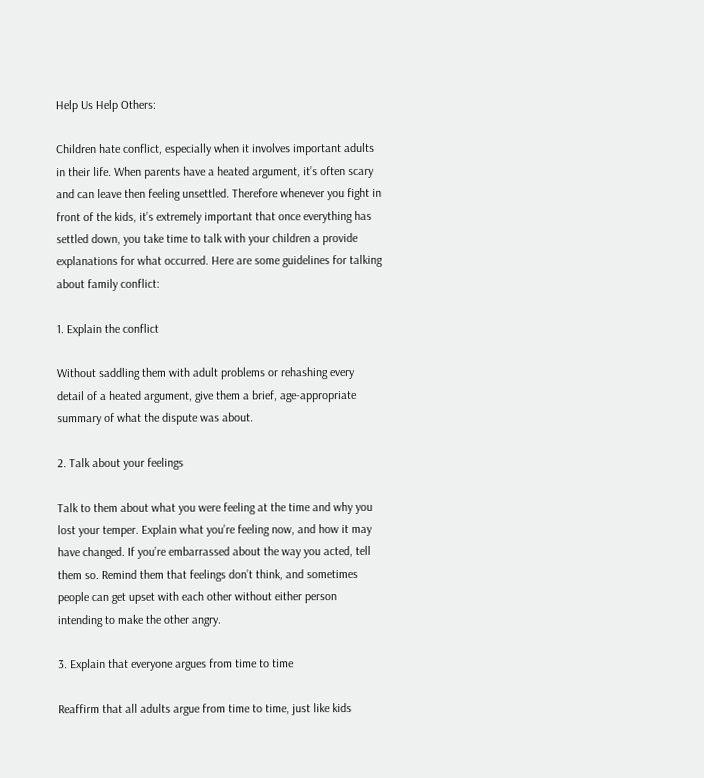Help Us Help Others:

Children hate conflict, especially when it involves important adults in their life. When parents have a heated argument, it’s often scary and can leave then feeling unsettled. Therefore whenever you fight in front of the kids, it’s extremely important that once everything has settled down, you take time to talk with your children a provide explanations for what occurred. Here are some guidelines for talking about family conflict:

1. Explain the conflict

Without saddling them with adult problems or rehashing every detail of a heated argument, give them a brief, age-appropriate summary of what the dispute was about.

2. Talk about your feelings

Talk to them about what you were feeling at the time and why you lost your temper. Explain what you’re feeling now, and how it may have changed. If you’re embarrassed about the way you acted, tell them so. Remind them that feelings don’t think, and sometimes people can get upset with each other without either person intending to make the other angry.

3. Explain that everyone argues from time to time

Reaffirm that all adults argue from time to time, just like kids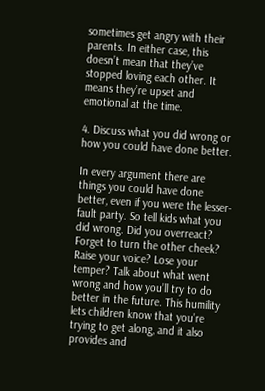sometimes get angry with their parents. In either case, this doesn’t mean that they’ve stopped loving each other. It means they’re upset and emotional at the time.

4. Discuss what you did wrong or how you could have done better.

In every argument there are things you could have done better, even if you were the lesser-fault party. So tell kids what you did wrong. Did you overreact? Forget to turn the other cheek? Raise your voice? Lose your temper? Talk about what went wrong and how you’ll try to do better in the future. This humility lets children know that you’re trying to get along, and it also provides and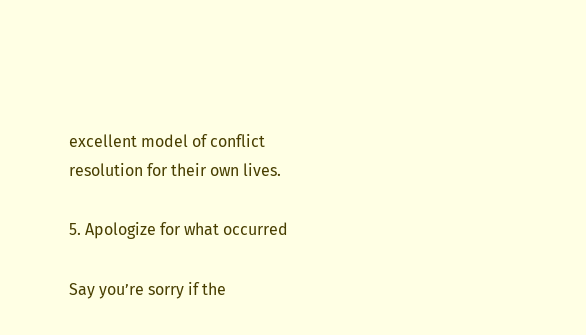excellent model of conflict resolution for their own lives.

5. Apologize for what occurred

Say you’re sorry if the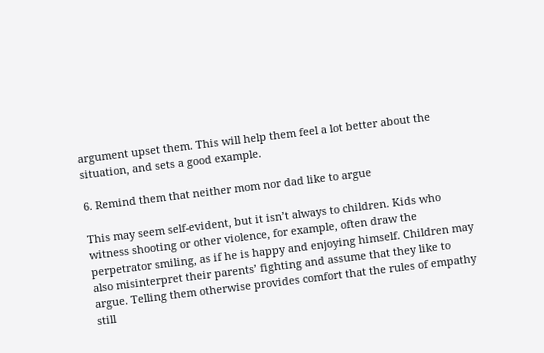argument upset them. This will help them feel a lot better about the situation, and sets a good example.

6. Remind them that neither mom nor dad like to argue

This may seem self-evident, but it isn’t always to children. Kids who witness shooting or other violence, for example, often draw the perpetrator smiling, as if he is happy and enjoying himself. Children may also misinterpret their parents’ fighting and assume that they like to argue. Telling them otherwise provides comfort that the rules of empathy still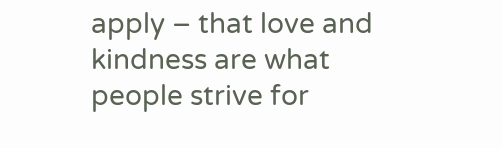apply – that love and kindness are what people strive for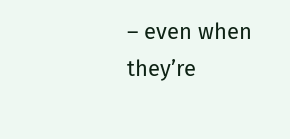– even when they’re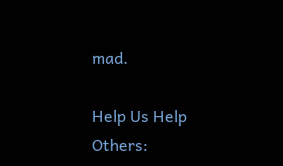mad.

Help Us Help Others: